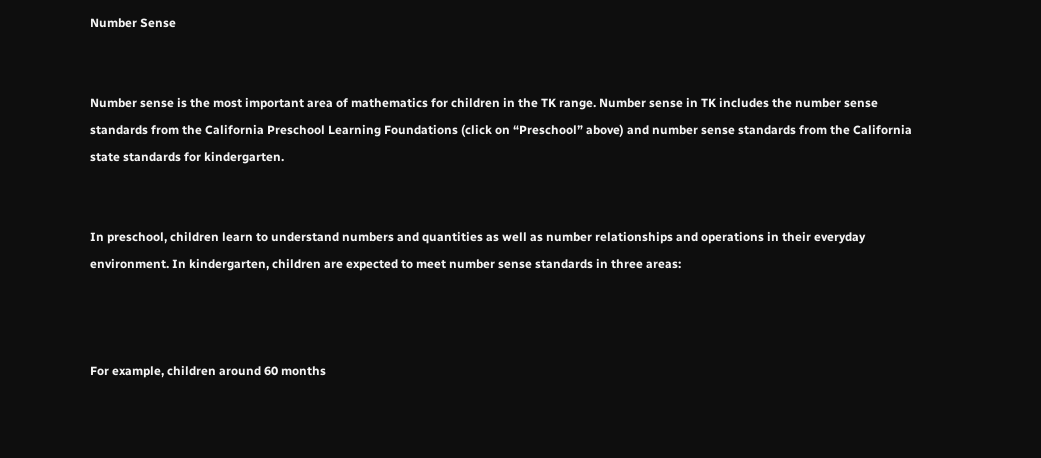Number Sense


Number sense is the most important area of mathematics for children in the TK range. Number sense in TK includes the number sense standards from the California Preschool Learning Foundations (click on “Preschool” above) and number sense standards from the California state standards for kindergarten.


In preschool, children learn to understand numbers and quantities as well as number relationships and operations in their everyday environment. In kindergarten, children are expected to meet number sense standards in three areas:



For example, children around 60 months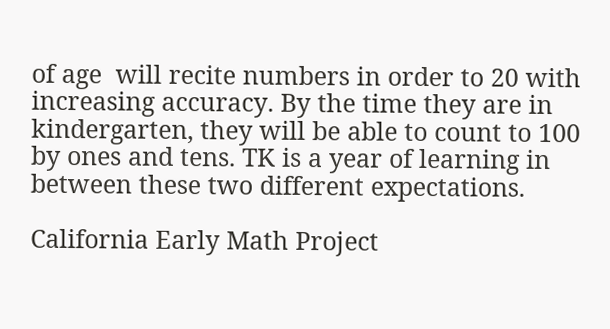of age  will recite numbers in order to 20 with increasing accuracy. By the time they are in kindergarten, they will be able to count to 100 by ones and tens. TK is a year of learning in between these two different expectations.

California Early Math Project